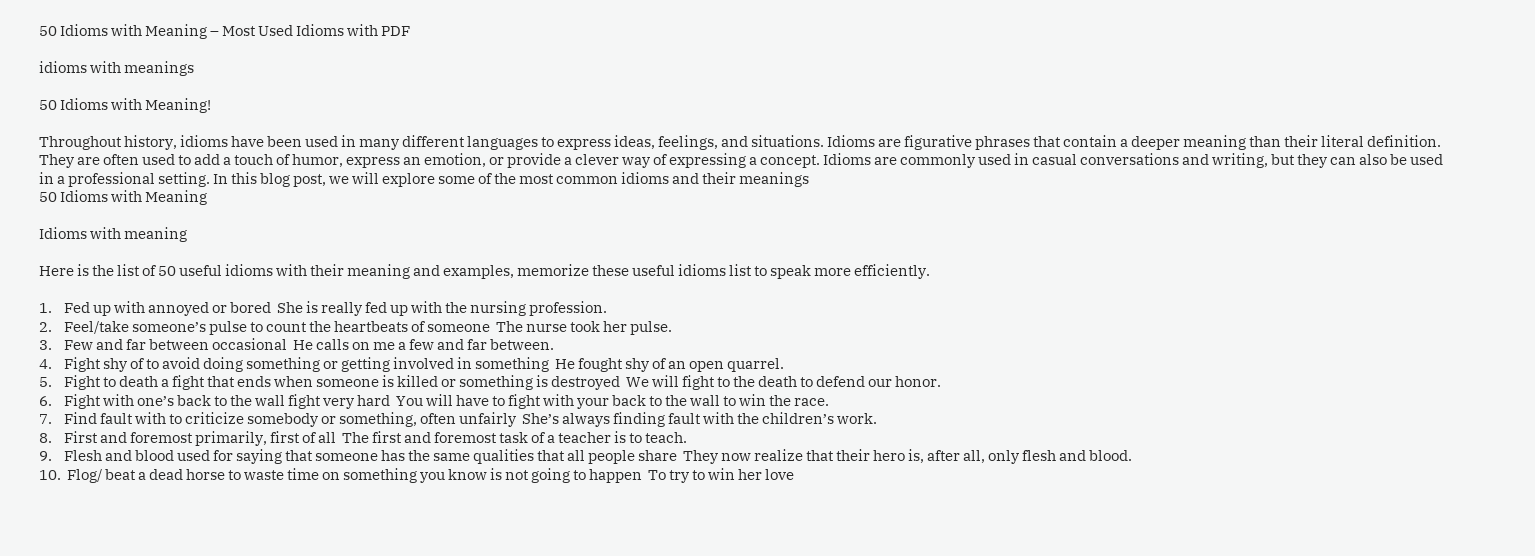50 Idioms with Meaning – Most Used Idioms with PDF

idioms with meanings

50 Idioms with Meaning!

Throughout history, idioms have been used in many different languages to express ideas, feelings, and situations. Idioms are figurative phrases that contain a deeper meaning than their literal definition. They are often used to add a touch of humor, express an emotion, or provide a clever way of expressing a concept. Idioms are commonly used in casual conversations and writing, but they can also be used in a professional setting. In this blog post, we will explore some of the most common idioms and their meanings
50 Idioms with Meaning

Idioms with meaning

Here is the list of 50 useful idioms with their meaning and examples, memorize these useful idioms list to speak more efficiently.

1.    Fed up with annoyed or bored  She is really fed up with the nursing profession.
2.    Feel/take someone’s pulse to count the heartbeats of someone  The nurse took her pulse.
3.    Few and far between occasional  He calls on me a few and far between.
4.    Fight shy of to avoid doing something or getting involved in something  He fought shy of an open quarrel.
5.    Fight to death a fight that ends when someone is killed or something is destroyed  We will fight to the death to defend our honor.
6.    Fight with one’s back to the wall fight very hard  You will have to fight with your back to the wall to win the race.
7.    Find fault with to criticize somebody or something, often unfairly  She’s always finding fault with the children’s work.
8.    First and foremost primarily, first of all  The first and foremost task of a teacher is to teach.
9.    Flesh and blood used for saying that someone has the same qualities that all people share  They now realize that their hero is, after all, only flesh and blood.
10.  Flog/ beat a dead horse to waste time on something you know is not going to happen  To try to win her love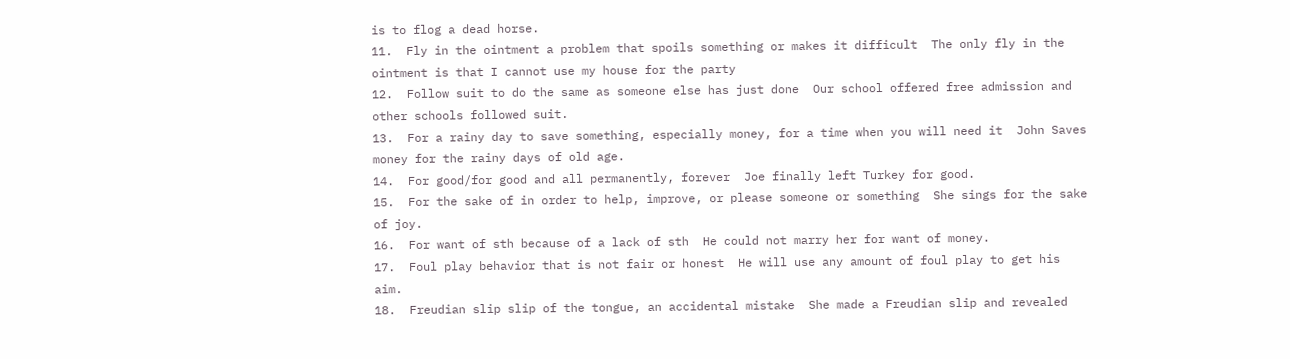is to flog a dead horse.
11.  Fly in the ointment a problem that spoils something or makes it difficult  The only fly in the ointment is that I cannot use my house for the party
12.  Follow suit to do the same as someone else has just done  Our school offered free admission and other schools followed suit.
13.  For a rainy day to save something, especially money, for a time when you will need it  John Saves money for the rainy days of old age.
14.  For good/for good and all permanently, forever  Joe finally left Turkey for good.
15.  For the sake of in order to help, improve, or please someone or something  She sings for the sake of joy.
16.  For want of sth because of a lack of sth  He could not marry her for want of money.
17.  Foul play behavior that is not fair or honest  He will use any amount of foul play to get his aim.
18.  Freudian slip slip of the tongue, an accidental mistake  She made a Freudian slip and revealed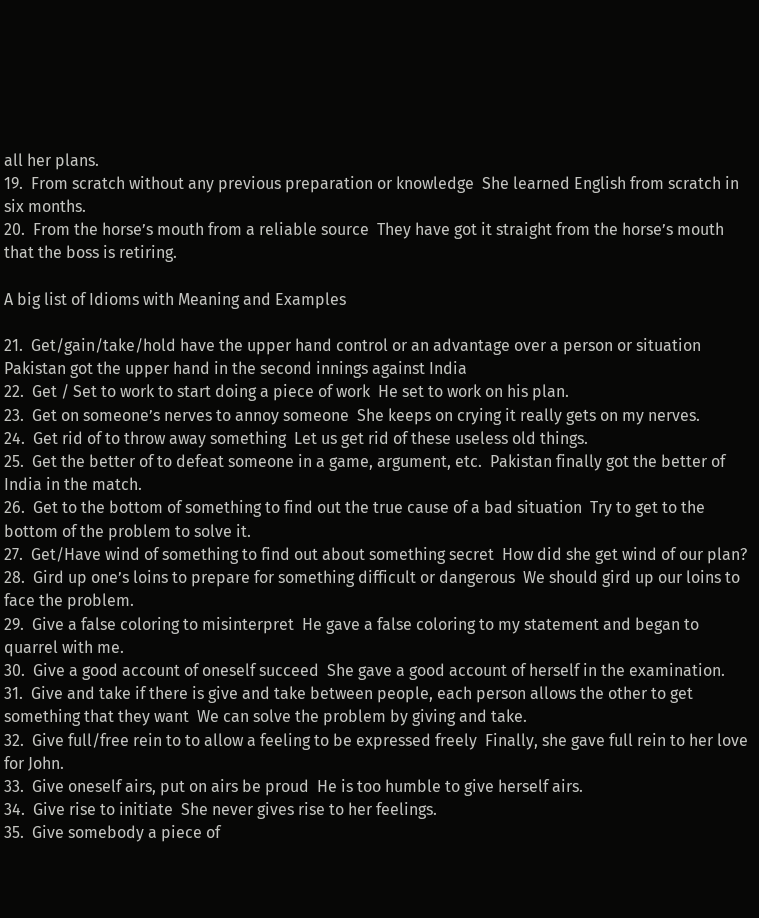all her plans.
19.  From scratch without any previous preparation or knowledge  She learned English from scratch in six months.
20.  From the horse’s mouth from a reliable source  They have got it straight from the horse’s mouth that the boss is retiring.

A big list of Idioms with Meaning and Examples

21.  Get/gain/take/hold have the upper hand control or an advantage over a person or situation  Pakistan got the upper hand in the second innings against India
22.  Get / Set to work to start doing a piece of work  He set to work on his plan.
23.  Get on someone’s nerves to annoy someone  She keeps on crying it really gets on my nerves.
24.  Get rid of to throw away something  Let us get rid of these useless old things.
25.  Get the better of to defeat someone in a game, argument, etc.  Pakistan finally got the better of India in the match.
26.  Get to the bottom of something to find out the true cause of a bad situation  Try to get to the bottom of the problem to solve it.
27.  Get/Have wind of something to find out about something secret  How did she get wind of our plan?
28.  Gird up one’s loins to prepare for something difficult or dangerous  We should gird up our loins to face the problem.
29.  Give a false coloring to misinterpret  He gave a false coloring to my statement and began to quarrel with me.
30.  Give a good account of oneself succeed  She gave a good account of herself in the examination.
31.  Give and take if there is give and take between people, each person allows the other to get something that they want  We can solve the problem by giving and take.
32.  Give full/free rein to to allow a feeling to be expressed freely  Finally, she gave full rein to her love for John.
33.  Give oneself airs, put on airs be proud  He is too humble to give herself airs.
34.  Give rise to initiate  She never gives rise to her feelings.
35.  Give somebody a piece of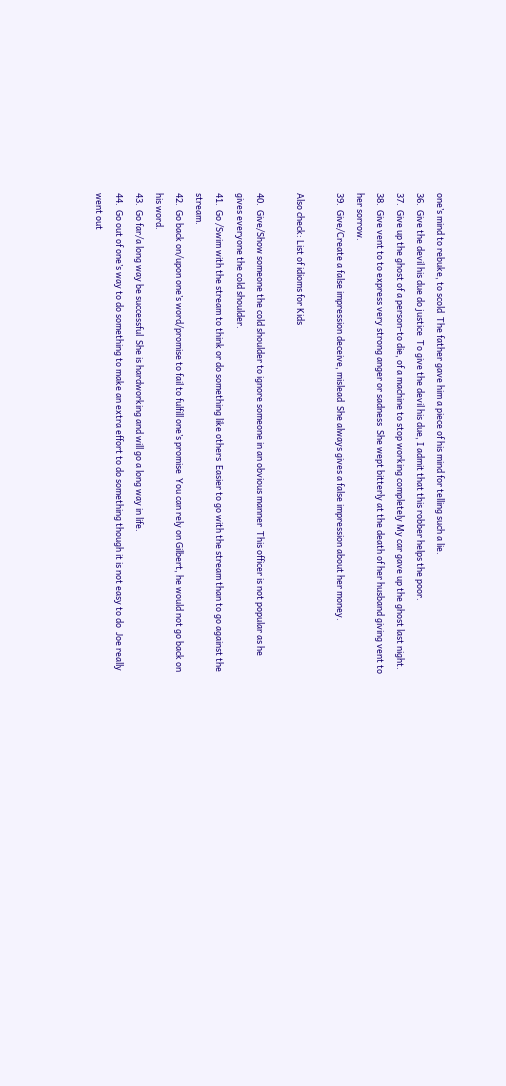one’s mind to rebuke, to scold  The father gave him a piece of his mind for telling such a lie.
36.  Give the devil his due do justice  To give the devil his due, I admit that this robber helps the poor.
37.  Give up the ghost of a person-to die, of a machine to stop working completely My car gave up the ghost last night.
38.  Give vent to to express very strong anger or sadness  She wept bitterly at the death of her husband giving vent to her sorrow.
39.  Give/Create a false impression deceive, mislead  She always gives a false impression about her money.

Also check: List of idioms for Kids

40.  Give/Show someone the cold shoulder to ignore someone in an obvious manner  This officer is not popular as he gives everyone the cold shoulder.
41.  Go /Swim with the stream to think or do something like others  Easier to go with the stream than to go against the stream.
42.  Go back on/upon one’s word/promise to fail to fulfill one’s promise  You can rely on Gilbert, he would not go back on his word.
43.  Go far/a long way be successful  She is hardworking and will go a long way in life.
44.  Go out of one’s way to do something to make an extra effort to do something though it is not easy to do  Joe really went out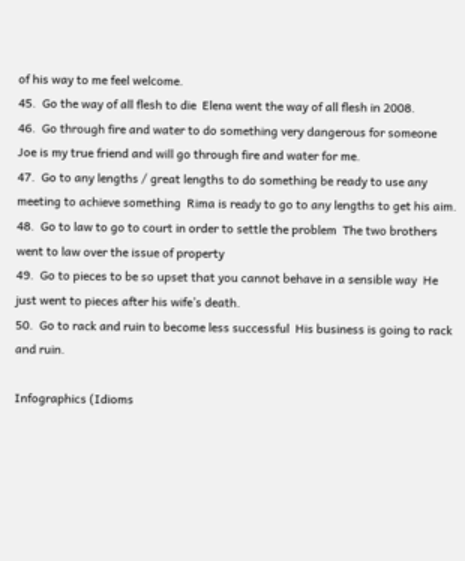of his way to me feel welcome.
45.  Go the way of all flesh to die  Elena went the way of all flesh in 2008.
46.  Go through fire and water to do something very dangerous for someone  Joe is my true friend and will go through fire and water for me.
47.  Go to any lengths / great lengths to do something be ready to use any meeting to achieve something  Rima is ready to go to any lengths to get his aim.
48.  Go to law to go to court in order to settle the problem  The two brothers went to law over the issue of property
49.  Go to pieces to be so upset that you cannot behave in a sensible way  He just went to pieces after his wife’s death.
50.  Go to rack and ruin to become less successful  His business is going to rack and ruin.

Infographics (Idioms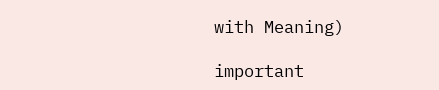with Meaning)

important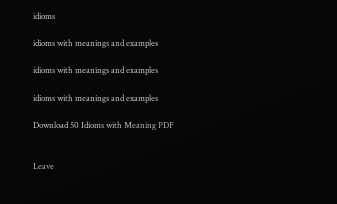idioms

idioms with meanings and examples

idioms with meanings and examples

idioms with meanings and examples

Download 50 Idioms with Meaning PDF


Leave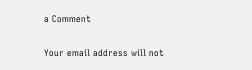a Comment

Your email address will not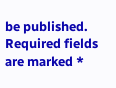be published. Required fields are marked *